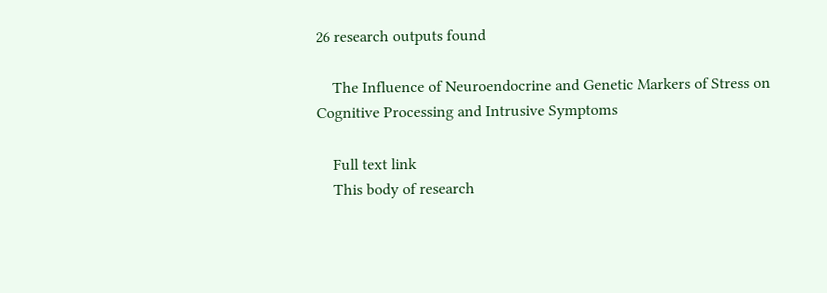26 research outputs found

    The Influence of Neuroendocrine and Genetic Markers of Stress on Cognitive Processing and Intrusive Symptoms

    Full text link
    This body of research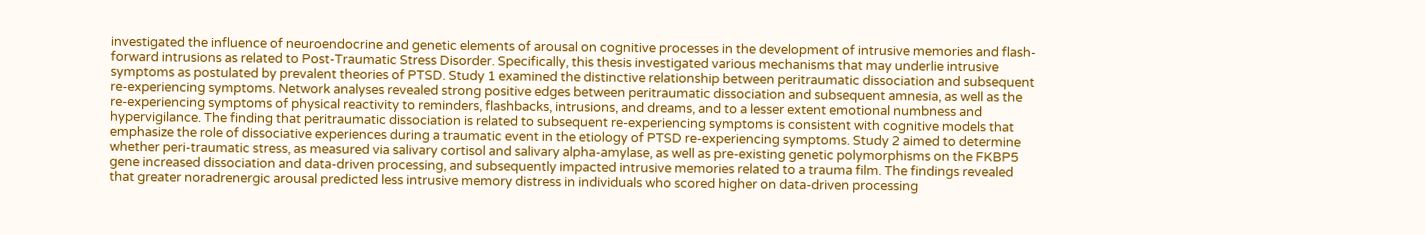investigated the influence of neuroendocrine and genetic elements of arousal on cognitive processes in the development of intrusive memories and flash-forward intrusions as related to Post-Traumatic Stress Disorder. Specifically, this thesis investigated various mechanisms that may underlie intrusive symptoms as postulated by prevalent theories of PTSD. Study 1 examined the distinctive relationship between peritraumatic dissociation and subsequent re-experiencing symptoms. Network analyses revealed strong positive edges between peritraumatic dissociation and subsequent amnesia, as well as the re-experiencing symptoms of physical reactivity to reminders, flashbacks, intrusions, and dreams, and to a lesser extent emotional numbness and hypervigilance. The finding that peritraumatic dissociation is related to subsequent re-experiencing symptoms is consistent with cognitive models that emphasize the role of dissociative experiences during a traumatic event in the etiology of PTSD re-experiencing symptoms. Study 2 aimed to determine whether peri-traumatic stress, as measured via salivary cortisol and salivary alpha-amylase, as well as pre-existing genetic polymorphisms on the FKBP5 gene increased dissociation and data-driven processing, and subsequently impacted intrusive memories related to a trauma film. The findings revealed that greater noradrenergic arousal predicted less intrusive memory distress in individuals who scored higher on data-driven processing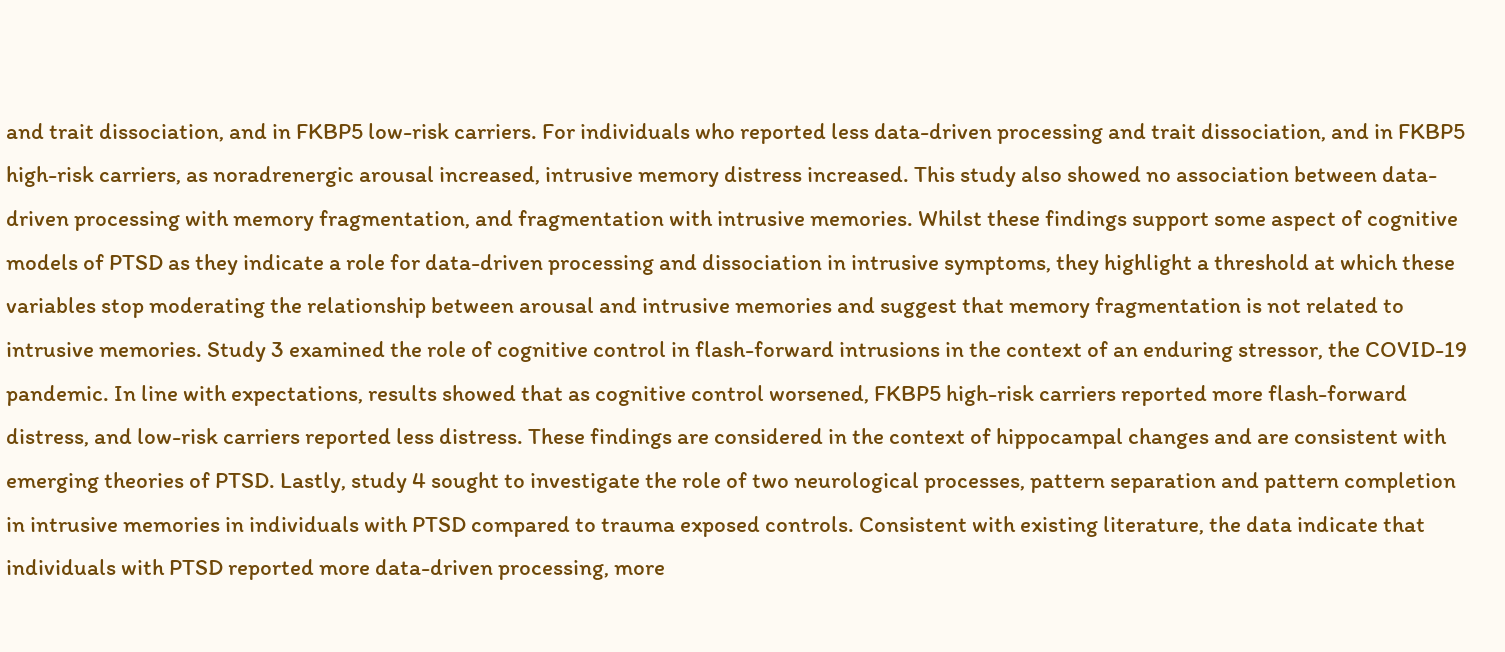and trait dissociation, and in FKBP5 low-risk carriers. For individuals who reported less data-driven processing and trait dissociation, and in FKBP5 high-risk carriers, as noradrenergic arousal increased, intrusive memory distress increased. This study also showed no association between data-driven processing with memory fragmentation, and fragmentation with intrusive memories. Whilst these findings support some aspect of cognitive models of PTSD as they indicate a role for data-driven processing and dissociation in intrusive symptoms, they highlight a threshold at which these variables stop moderating the relationship between arousal and intrusive memories and suggest that memory fragmentation is not related to intrusive memories. Study 3 examined the role of cognitive control in flash-forward intrusions in the context of an enduring stressor, the COVID-19 pandemic. In line with expectations, results showed that as cognitive control worsened, FKBP5 high-risk carriers reported more flash-forward distress, and low-risk carriers reported less distress. These findings are considered in the context of hippocampal changes and are consistent with emerging theories of PTSD. Lastly, study 4 sought to investigate the role of two neurological processes, pattern separation and pattern completion in intrusive memories in individuals with PTSD compared to trauma exposed controls. Consistent with existing literature, the data indicate that individuals with PTSD reported more data-driven processing, more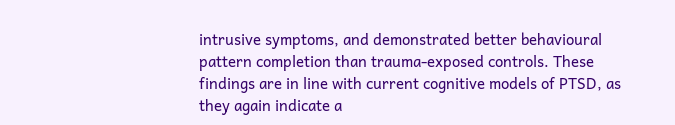intrusive symptoms, and demonstrated better behavioural pattern completion than trauma-exposed controls. These findings are in line with current cognitive models of PTSD, as they again indicate a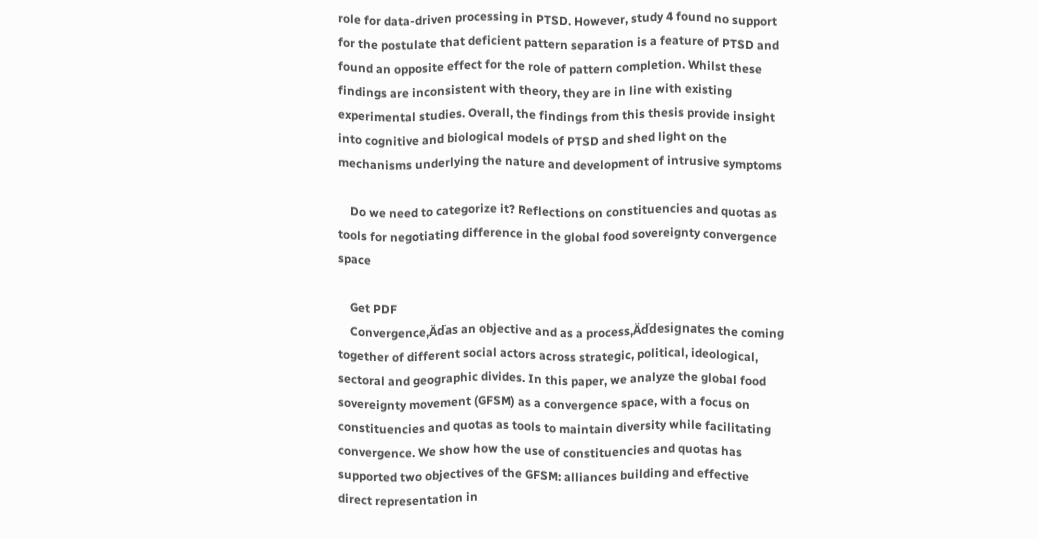role for data-driven processing in PTSD. However, study 4 found no support for the postulate that deficient pattern separation is a feature of PTSD and found an opposite effect for the role of pattern completion. Whilst these findings are inconsistent with theory, they are in line with existing experimental studies. Overall, the findings from this thesis provide insight into cognitive and biological models of PTSD and shed light on the mechanisms underlying the nature and development of intrusive symptoms

    Do we need to categorize it? Reflections on constituencies and quotas as tools for negotiating difference in the global food sovereignty convergence space

    Get PDF
    Convergence‚Äďas an objective and as a process‚Äďdesignates the coming together of different social actors across strategic, political, ideological, sectoral and geographic divides. In this paper, we analyze the global food sovereignty movement (GFSM) as a convergence space, with a focus on constituencies and quotas as tools to maintain diversity while facilitating convergence. We show how the use of constituencies and quotas has supported two objectives of the GFSM: alliances building and effective direct representation in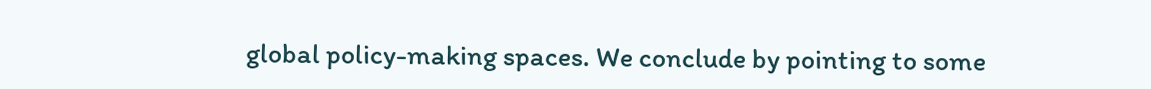global policy-making spaces. We conclude by pointing to some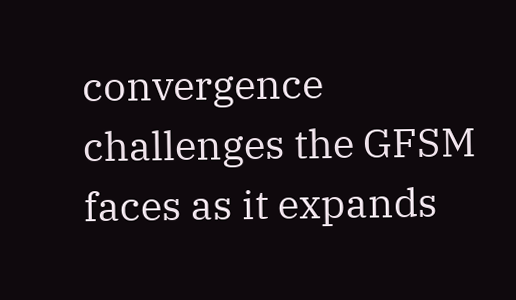convergence challenges the GFSM faces as it expands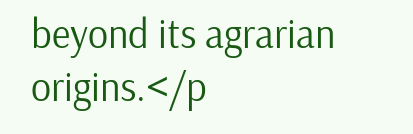beyond its agrarian origins.</p